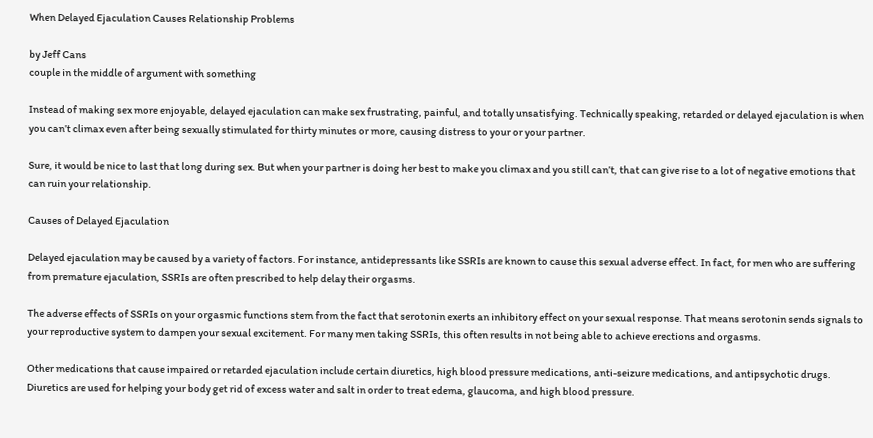When Delayed Ejaculation Causes Relationship Problems

by Jeff Cans
couple in the middle of argument with something

Instead of making sex more enjoyable, delayed ejaculation can make sex frustrating, painful, and totally unsatisfying. Technically speaking, retarded or delayed ejaculation is when you can’t climax even after being sexually stimulated for thirty minutes or more, causing distress to your or your partner.

Sure, it would be nice to last that long during sex. But when your partner is doing her best to make you climax and you still can’t, that can give rise to a lot of negative emotions that can ruin your relationship.

Causes of Delayed Ejaculation

Delayed ejaculation may be caused by a variety of factors. For instance, antidepressants like SSRIs are known to cause this sexual adverse effect. In fact, for men who are suffering from premature ejaculation, SSRIs are often prescribed to help delay their orgasms.

The adverse effects of SSRIs on your orgasmic functions stem from the fact that serotonin exerts an inhibitory effect on your sexual response. That means serotonin sends signals to your reproductive system to dampen your sexual excitement. For many men taking SSRIs, this often results in not being able to achieve erections and orgasms.

Other medications that cause impaired or retarded ejaculation include certain diuretics, high blood pressure medications, anti-seizure medications, and antipsychotic drugs. Diuretics are used for helping your body get rid of excess water and salt in order to treat edema, glaucoma, and high blood pressure.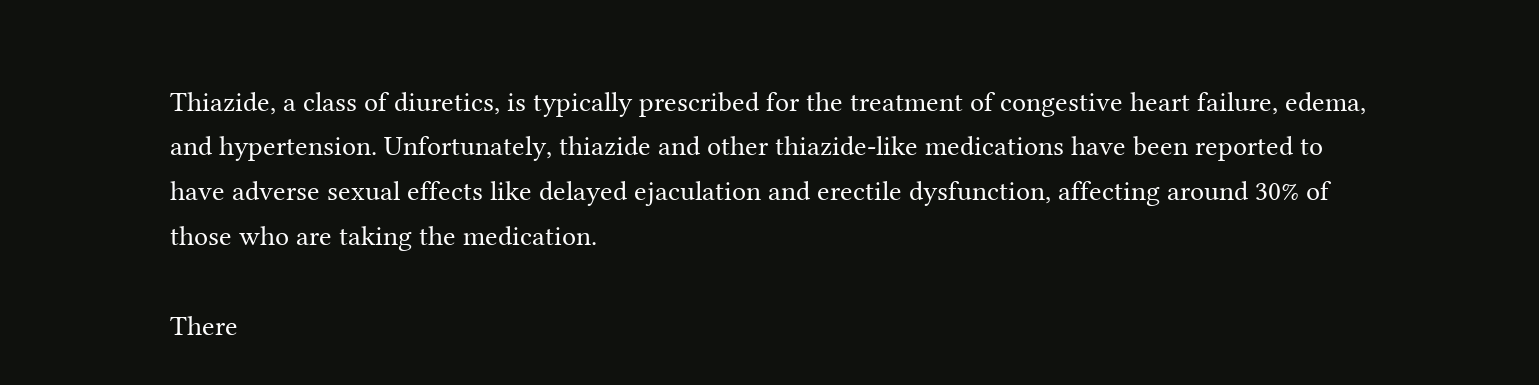Thiazide, a class of diuretics, is typically prescribed for the treatment of congestive heart failure, edema, and hypertension. Unfortunately, thiazide and other thiazide-like medications have been reported to have adverse sexual effects like delayed ejaculation and erectile dysfunction, affecting around 30% of those who are taking the medication.

There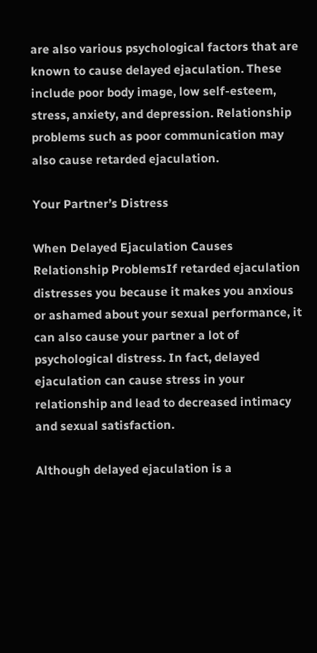are also various psychological factors that are known to cause delayed ejaculation. These include poor body image, low self-esteem, stress, anxiety, and depression. Relationship problems such as poor communication may also cause retarded ejaculation.

Your Partner’s Distress

When Delayed Ejaculation Causes Relationship ProblemsIf retarded ejaculation distresses you because it makes you anxious or ashamed about your sexual performance, it can also cause your partner a lot of psychological distress. In fact, delayed ejaculation can cause stress in your relationship and lead to decreased intimacy and sexual satisfaction.

Although delayed ejaculation is a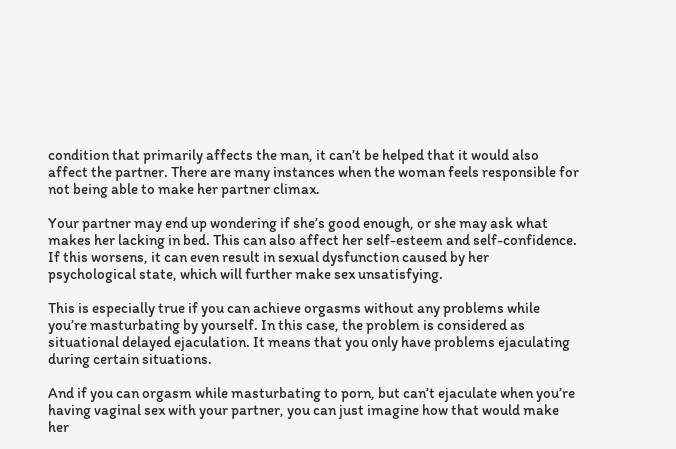condition that primarily affects the man, it can’t be helped that it would also affect the partner. There are many instances when the woman feels responsible for not being able to make her partner climax.

Your partner may end up wondering if she’s good enough, or she may ask what makes her lacking in bed. This can also affect her self-esteem and self-confidence. If this worsens, it can even result in sexual dysfunction caused by her psychological state, which will further make sex unsatisfying.

This is especially true if you can achieve orgasms without any problems while you’re masturbating by yourself. In this case, the problem is considered as situational delayed ejaculation. It means that you only have problems ejaculating during certain situations.

And if you can orgasm while masturbating to porn, but can’t ejaculate when you’re having vaginal sex with your partner, you can just imagine how that would make her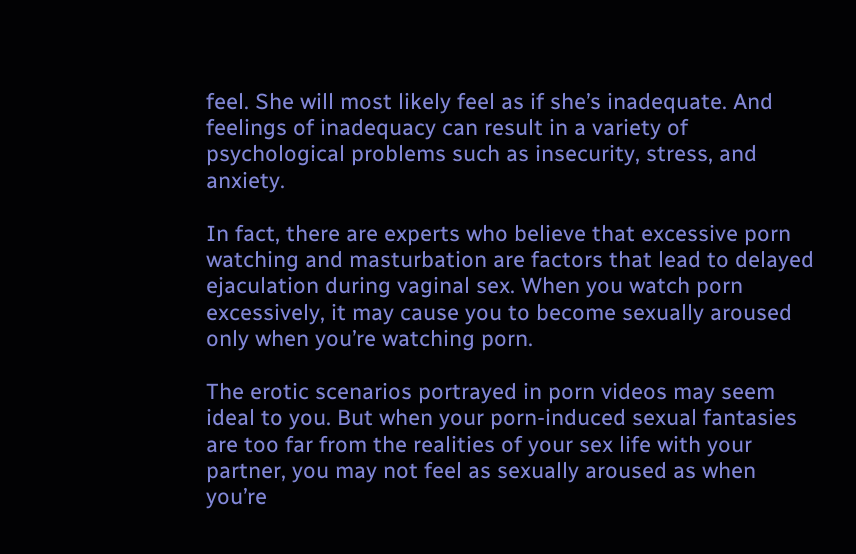feel. She will most likely feel as if she’s inadequate. And feelings of inadequacy can result in a variety of psychological problems such as insecurity, stress, and anxiety.

In fact, there are experts who believe that excessive porn watching and masturbation are factors that lead to delayed ejaculation during vaginal sex. When you watch porn excessively, it may cause you to become sexually aroused only when you’re watching porn.

The erotic scenarios portrayed in porn videos may seem ideal to you. But when your porn-induced sexual fantasies are too far from the realities of your sex life with your partner, you may not feel as sexually aroused as when you’re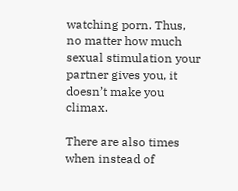watching porn. Thus, no matter how much sexual stimulation your partner gives you, it doesn’t make you climax.

There are also times when instead of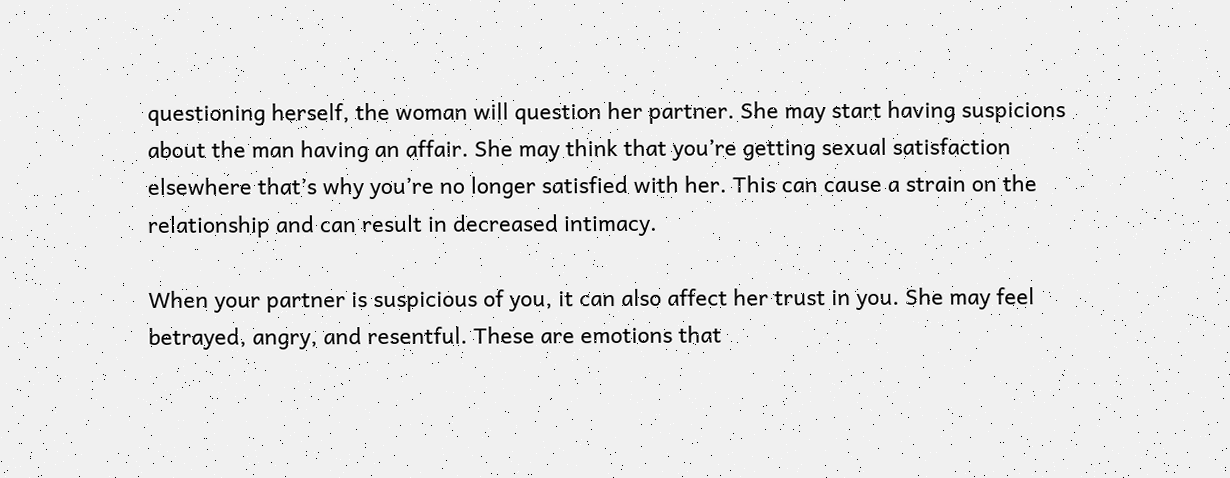questioning herself, the woman will question her partner. She may start having suspicions about the man having an affair. She may think that you’re getting sexual satisfaction elsewhere that’s why you’re no longer satisfied with her. This can cause a strain on the relationship and can result in decreased intimacy.

When your partner is suspicious of you, it can also affect her trust in you. She may feel betrayed, angry, and resentful. These are emotions that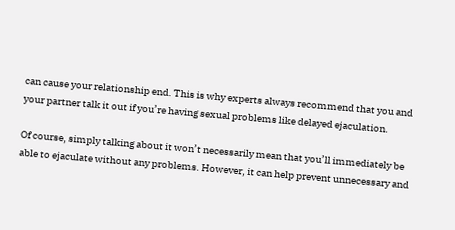can cause your relationship end. This is why experts always recommend that you and your partner talk it out if you’re having sexual problems like delayed ejaculation.

Of course, simply talking about it won’t necessarily mean that you’ll immediately be able to ejaculate without any problems. However, it can help prevent unnecessary and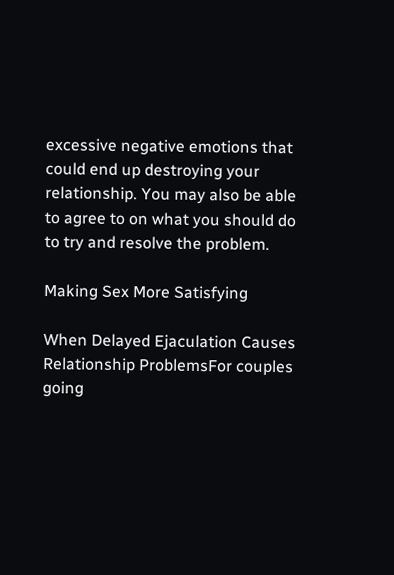excessive negative emotions that could end up destroying your relationship. You may also be able to agree to on what you should do to try and resolve the problem.

Making Sex More Satisfying

When Delayed Ejaculation Causes Relationship ProblemsFor couples going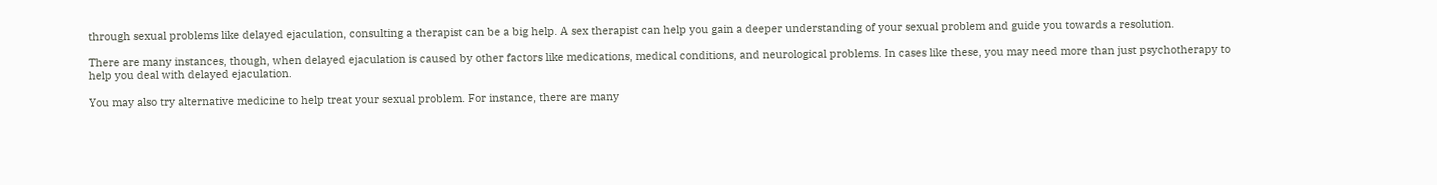through sexual problems like delayed ejaculation, consulting a therapist can be a big help. A sex therapist can help you gain a deeper understanding of your sexual problem and guide you towards a resolution.

There are many instances, though, when delayed ejaculation is caused by other factors like medications, medical conditions, and neurological problems. In cases like these, you may need more than just psychotherapy to help you deal with delayed ejaculation.

You may also try alternative medicine to help treat your sexual problem. For instance, there are many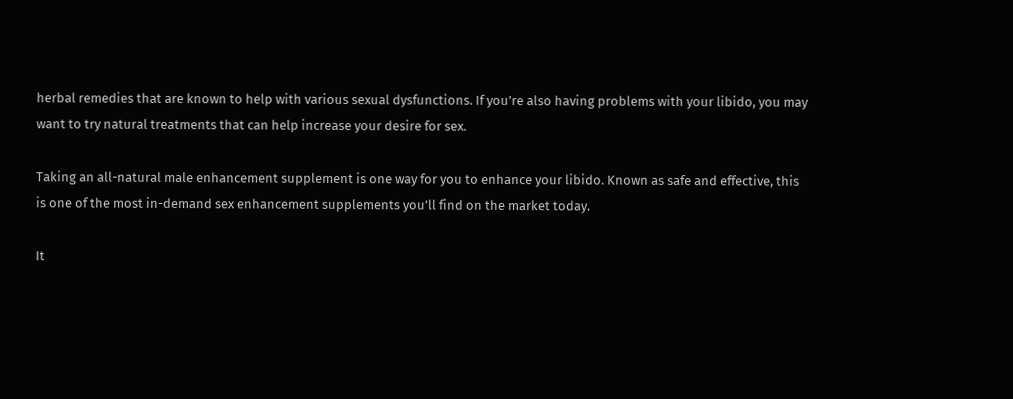herbal remedies that are known to help with various sexual dysfunctions. If you’re also having problems with your libido, you may want to try natural treatments that can help increase your desire for sex.

Taking an all-natural male enhancement supplement is one way for you to enhance your libido. Known as safe and effective, this is one of the most in-demand sex enhancement supplements you’ll find on the market today.

It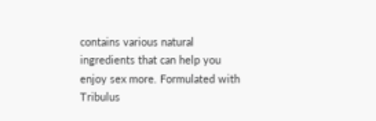contains various natural ingredients that can help you enjoy sex more. Formulated with Tribulus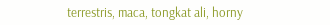terrestris, maca, tongkat ali, horny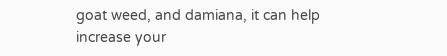goat weed, and damiana, it can help increase your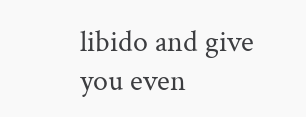libido and give you even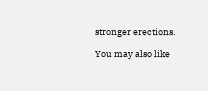stronger erections.

You may also like